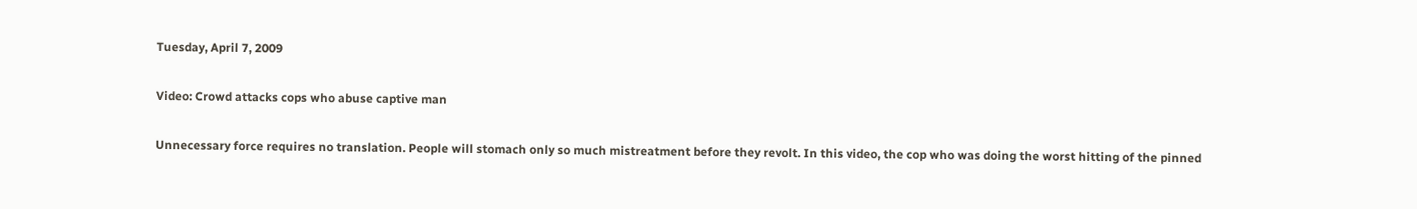Tuesday, April 7, 2009

Video: Crowd attacks cops who abuse captive man

Unnecessary force requires no translation. People will stomach only so much mistreatment before they revolt. In this video, the cop who was doing the worst hitting of the pinned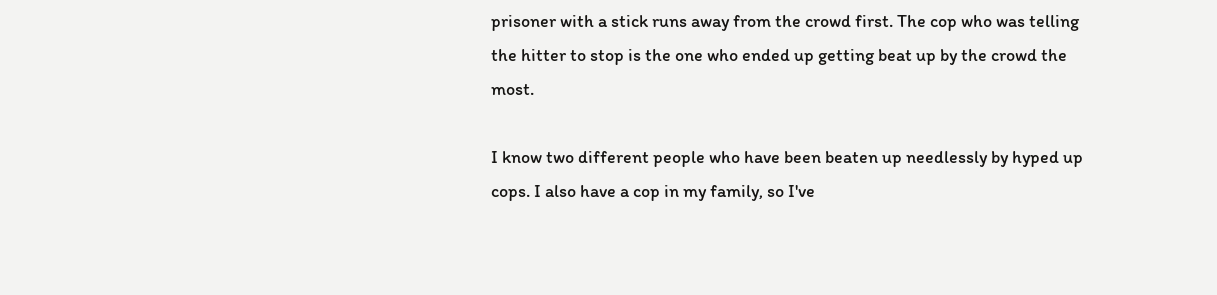prisoner with a stick runs away from the crowd first. The cop who was telling the hitter to stop is the one who ended up getting beat up by the crowd the most.

I know two different people who have been beaten up needlessly by hyped up cops. I also have a cop in my family, so I've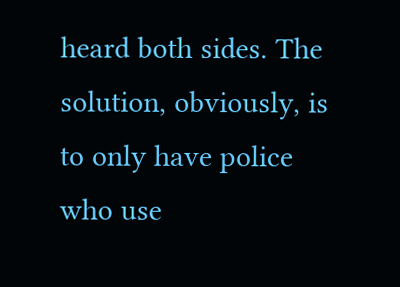heard both sides. The solution, obviously, is to only have police who use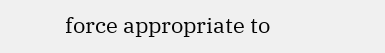force appropriate to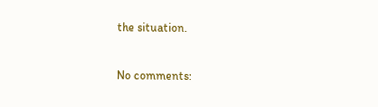the situation.

No comments: